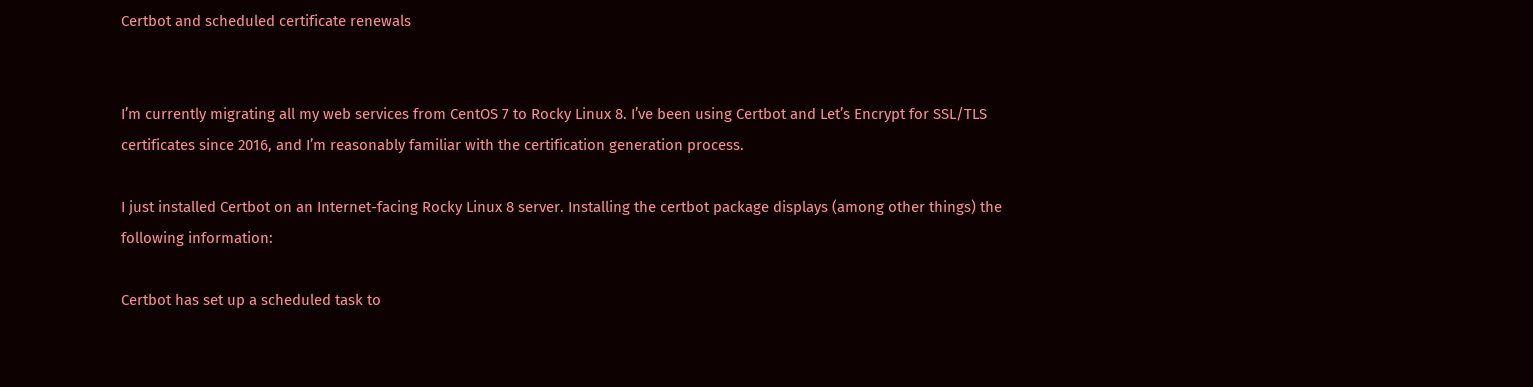Certbot and scheduled certificate renewals


I’m currently migrating all my web services from CentOS 7 to Rocky Linux 8. I’ve been using Certbot and Let’s Encrypt for SSL/TLS certificates since 2016, and I’m reasonably familiar with the certification generation process.

I just installed Certbot on an Internet-facing Rocky Linux 8 server. Installing the certbot package displays (among other things) the following information:

Certbot has set up a scheduled task to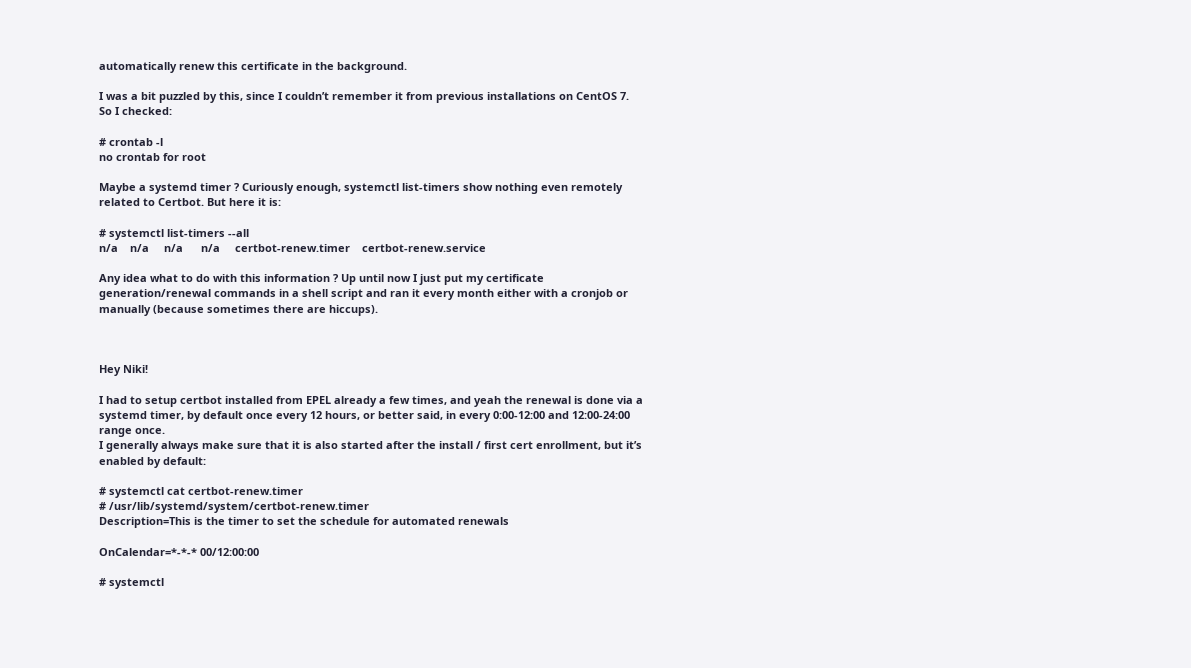automatically renew this certificate in the background.

I was a bit puzzled by this, since I couldn’t remember it from previous installations on CentOS 7. So I checked:

# crontab -l
no crontab for root

Maybe a systemd timer ? Curiously enough, systemctl list-timers show nothing even remotely related to Certbot. But here it is:

# systemctl list-timers --all
n/a    n/a     n/a      n/a     certbot-renew.timer    certbot-renew.service

Any idea what to do with this information ? Up until now I just put my certificate generation/renewal commands in a shell script and ran it every month either with a cronjob or manually (because sometimes there are hiccups).



Hey Niki!

I had to setup certbot installed from EPEL already a few times, and yeah the renewal is done via a systemd timer, by default once every 12 hours, or better said, in every 0:00-12:00 and 12:00-24:00 range once.
I generally always make sure that it is also started after the install / first cert enrollment, but it’s enabled by default:

# systemctl cat certbot-renew.timer
# /usr/lib/systemd/system/certbot-renew.timer
Description=This is the timer to set the schedule for automated renewals

OnCalendar=*-*-* 00/12:00:00

# systemctl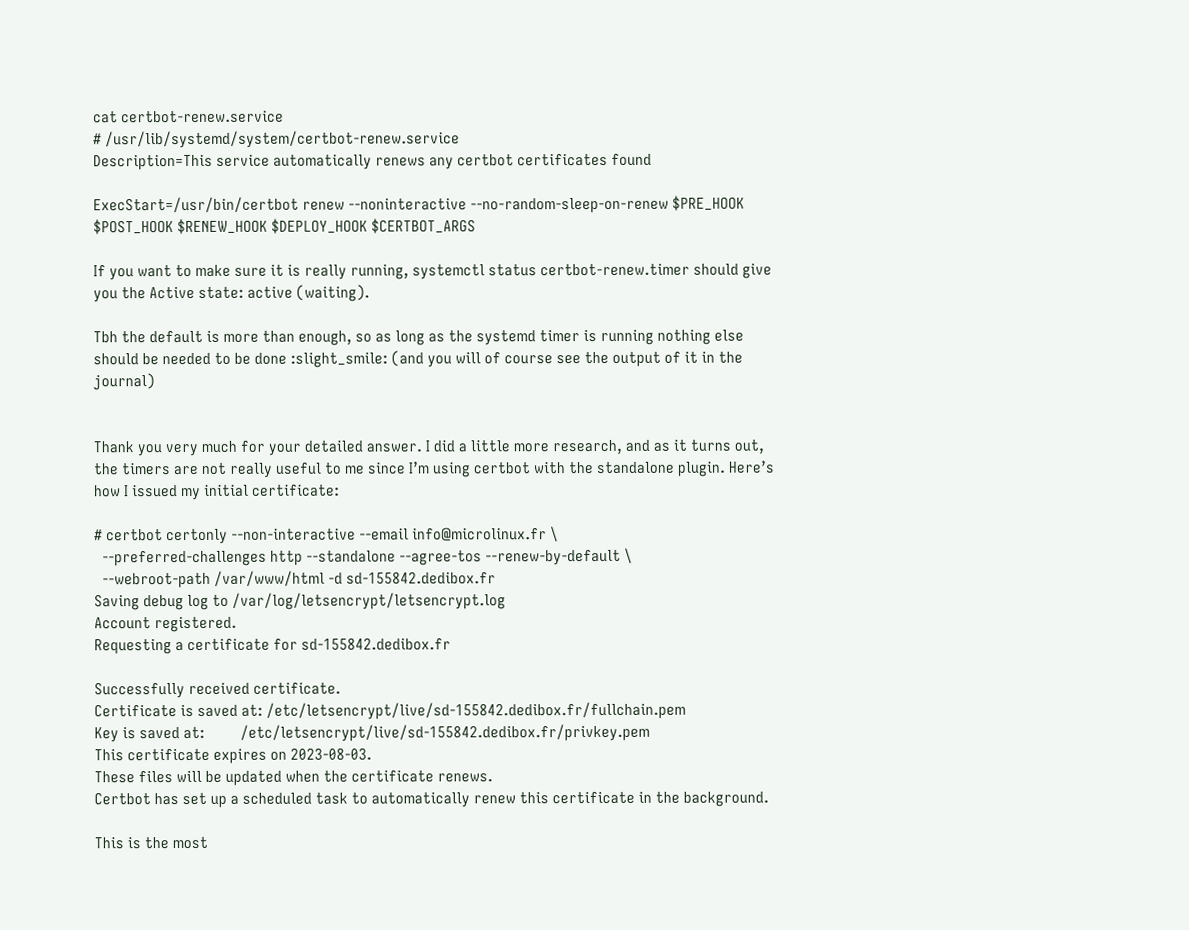cat certbot-renew.service
# /usr/lib/systemd/system/certbot-renew.service
Description=This service automatically renews any certbot certificates found

ExecStart=/usr/bin/certbot renew --noninteractive --no-random-sleep-on-renew $PRE_HOOK $POST_HOOK $RENEW_HOOK $DEPLOY_HOOK $CERTBOT_ARGS

If you want to make sure it is really running, systemctl status certbot-renew.timer should give you the Active state: active (waiting).

Tbh the default is more than enough, so as long as the systemd timer is running nothing else should be needed to be done :slight_smile: (and you will of course see the output of it in the journal)


Thank you very much for your detailed answer. I did a little more research, and as it turns out, the timers are not really useful to me since I’m using certbot with the standalone plugin. Here’s how I issued my initial certificate:

# certbot certonly --non-interactive --email info@microlinux.fr \
  --preferred-challenges http --standalone --agree-tos --renew-by-default \
  --webroot-path /var/www/html -d sd-155842.dedibox.fr
Saving debug log to /var/log/letsencrypt/letsencrypt.log
Account registered.
Requesting a certificate for sd-155842.dedibox.fr

Successfully received certificate.
Certificate is saved at: /etc/letsencrypt/live/sd-155842.dedibox.fr/fullchain.pem
Key is saved at:         /etc/letsencrypt/live/sd-155842.dedibox.fr/privkey.pem
This certificate expires on 2023-08-03.
These files will be updated when the certificate renews.
Certbot has set up a scheduled task to automatically renew this certificate in the background.

This is the most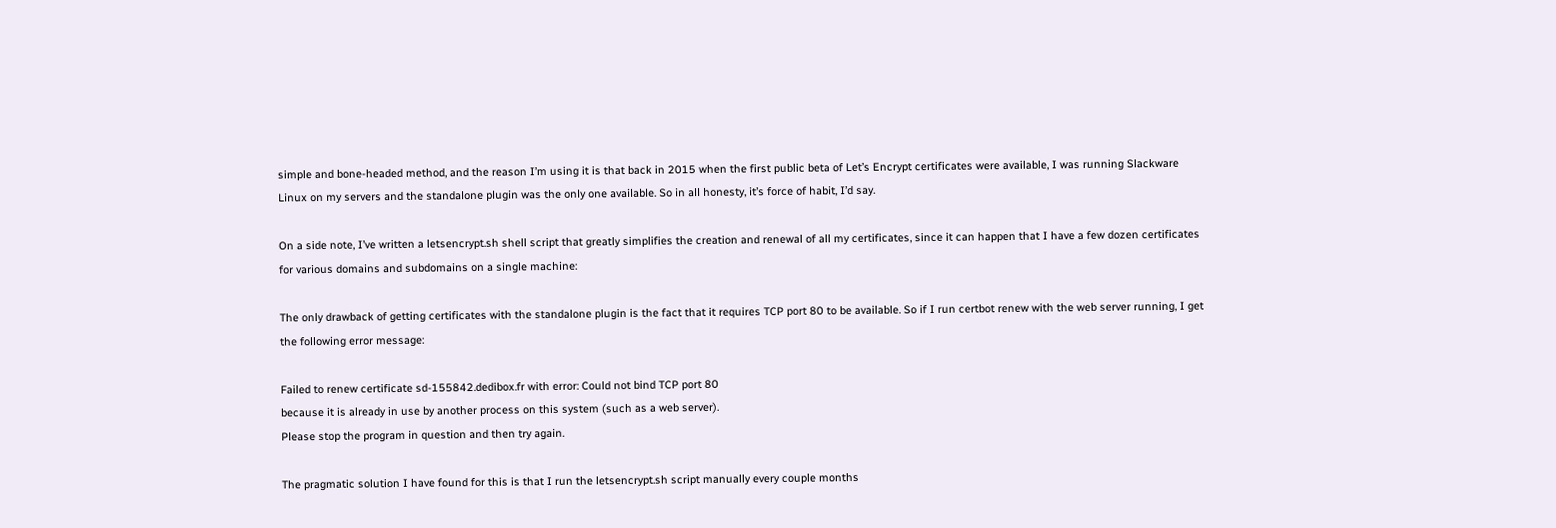simple and bone-headed method, and the reason I’m using it is that back in 2015 when the first public beta of Let’s Encrypt certificates were available, I was running Slackware Linux on my servers and the standalone plugin was the only one available. So in all honesty, it’s force of habit, I’d say.

On a side note, I’ve written a letsencrypt.sh shell script that greatly simplifies the creation and renewal of all my certificates, since it can happen that I have a few dozen certificates for various domains and subdomains on a single machine:

The only drawback of getting certificates with the standalone plugin is the fact that it requires TCP port 80 to be available. So if I run certbot renew with the web server running, I get the following error message:

Failed to renew certificate sd-155842.dedibox.fr with error: Could not bind TCP port 80
because it is already in use by another process on this system (such as a web server).
Please stop the program in question and then try again.

The pragmatic solution I have found for this is that I run the letsencrypt.sh script manually every couple months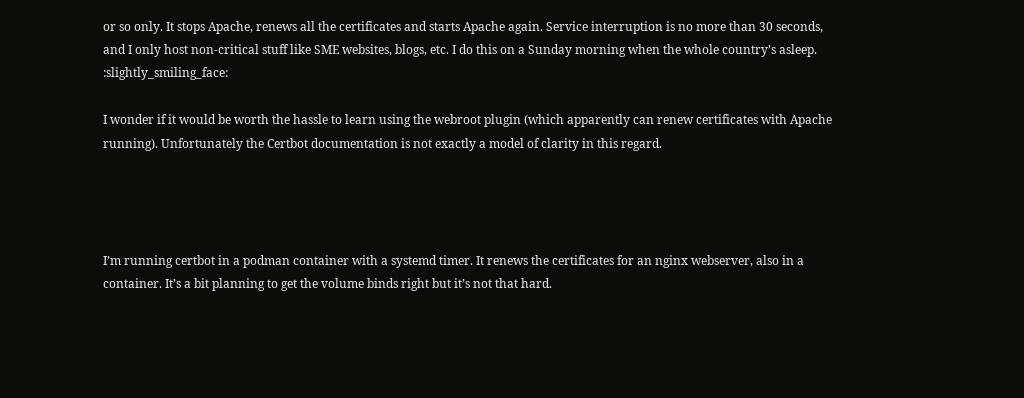or so only. It stops Apache, renews all the certificates and starts Apache again. Service interruption is no more than 30 seconds, and I only host non-critical stuff like SME websites, blogs, etc. I do this on a Sunday morning when the whole country’s asleep. :slightly_smiling_face:

I wonder if it would be worth the hassle to learn using the webroot plugin (which apparently can renew certificates with Apache running). Unfortunately the Certbot documentation is not exactly a model of clarity in this regard.




I’m running certbot in a podman container with a systemd timer. It renews the certificates for an nginx webserver, also in a container. It’s a bit planning to get the volume binds right but it’s not that hard.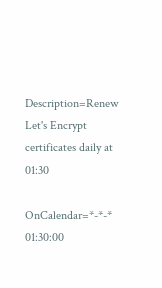Description=Renew Let's Encrypt certificates daily at 01:30

OnCalendar=*-*-* 01:30:00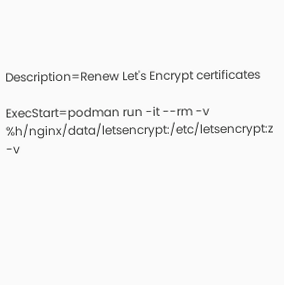Description=Renew Let's Encrypt certificates

ExecStart=podman run -it --rm -v %h/nginx/data/letsencrypt:/etc/letsencrypt:z -v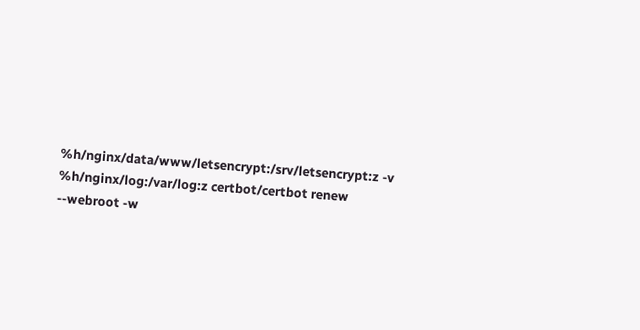%h/nginx/data/www/letsencrypt:/srv/letsencrypt:z -v %h/nginx/log:/var/log:z certbot/certbot renew --webroot -w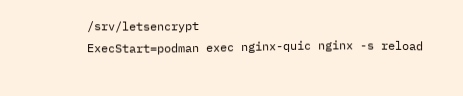/srv/letsencrypt
ExecStart=podman exec nginx-quic nginx -s reload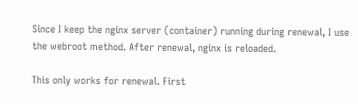Since I keep the nginx server (container) running during renewal, I use the webroot method. After renewal, nginx is reloaded.

This only works for renewal. First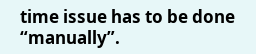time issue has to be done “manually”.